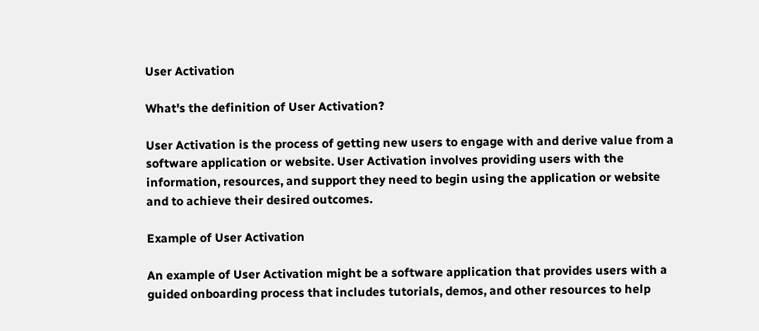User Activation

What's the definition of User Activation?

User Activation is the process of getting new users to engage with and derive value from a software application or website. User Activation involves providing users with the information, resources, and support they need to begin using the application or website and to achieve their desired outcomes.

Example of User Activation

An example of User Activation might be a software application that provides users with a guided onboarding process that includes tutorials, demos, and other resources to help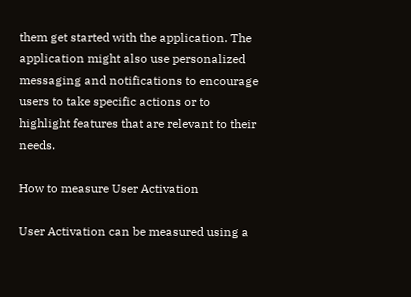them get started with the application. The application might also use personalized messaging and notifications to encourage users to take specific actions or to highlight features that are relevant to their needs.

How to measure User Activation

User Activation can be measured using a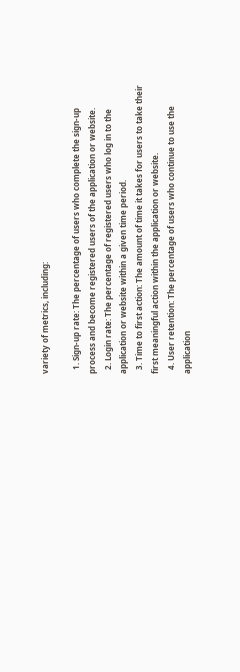variety of metrics, including:

  1. Sign-up rate: The percentage of users who complete the sign-up process and become registered users of the application or website.
  2. Login rate: The percentage of registered users who log in to the application or website within a given time period.
  3. Time to first action: The amount of time it takes for users to take their first meaningful action within the application or website.
  4. User retention: The percentage of users who continue to use the application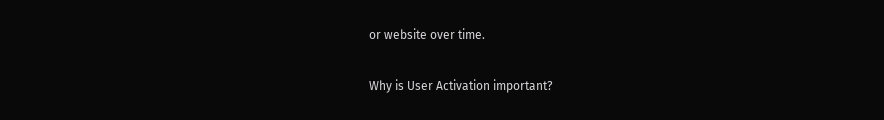or website over time.

Why is User Activation important?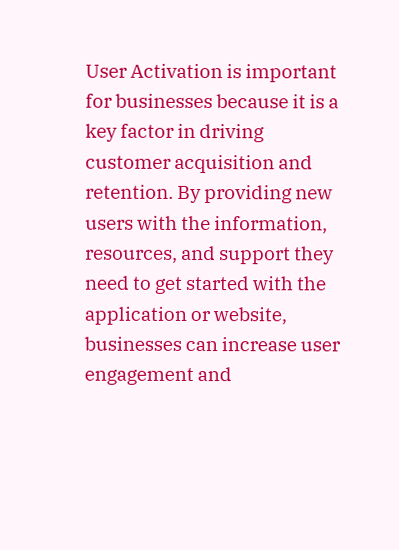User Activation is important for businesses because it is a key factor in driving customer acquisition and retention. By providing new users with the information, resources, and support they need to get started with the application or website, businesses can increase user engagement and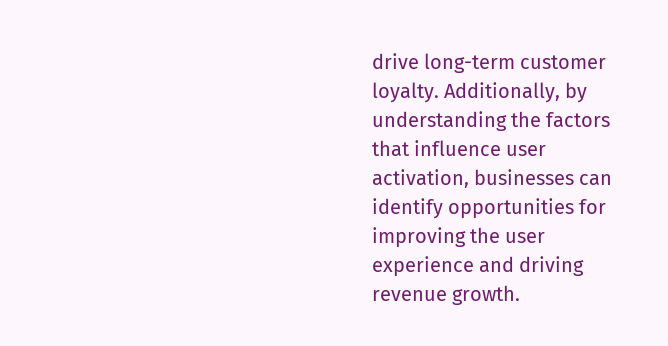drive long-term customer loyalty. Additionally, by understanding the factors that influence user activation, businesses can identify opportunities for improving the user experience and driving revenue growth.